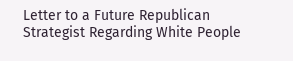Letter to a Future Republican Strategist Regarding White People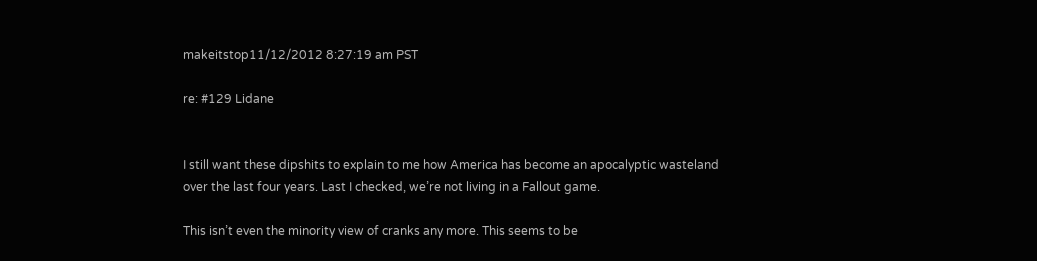makeitstop11/12/2012 8:27:19 am PST

re: #129 Lidane


I still want these dipshits to explain to me how America has become an apocalyptic wasteland over the last four years. Last I checked, we’re not living in a Fallout game.

This isn’t even the minority view of cranks any more. This seems to be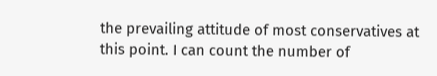the prevailing attitude of most conservatives at this point. I can count the number of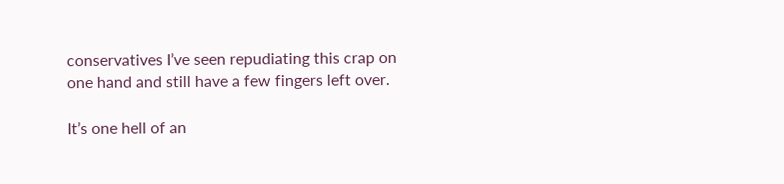conservatives I’ve seen repudiating this crap on one hand and still have a few fingers left over.

It’s one hell of an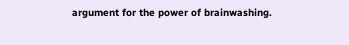argument for the power of brainwashing.